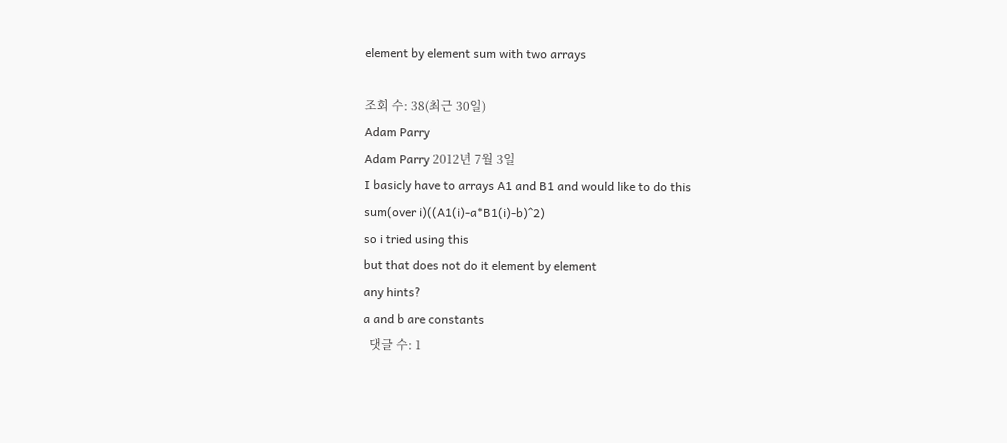element by element sum with two arrays

조회 수: 38(최근 30일)
Adam Parry
Adam Parry 2012년 7월 3일
I basicly have to arrays A1 and B1 and would like to do this
sum(over i)((A1(i)-a*B1(i)-b)^2)
so i tried using this
but that does not do it element by element
any hints?
a and b are constants
  댓글 수: 1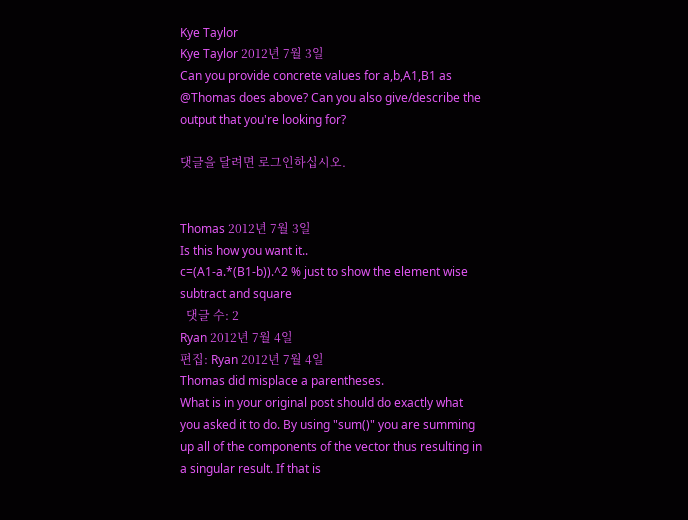Kye Taylor
Kye Taylor 2012년 7월 3일
Can you provide concrete values for a,b,A1,B1 as @Thomas does above? Can you also give/describe the output that you're looking for?

댓글을 달려면 로그인하십시오.


Thomas 2012년 7월 3일
Is this how you want it..
c=(A1-a.*(B1-b)).^2 % just to show the element wise subtract and square
  댓글 수: 2
Ryan 2012년 7월 4일
편집: Ryan 2012년 7월 4일
Thomas did misplace a parentheses.
What is in your original post should do exactly what you asked it to do. By using "sum()" you are summing up all of the components of the vector thus resulting in a singular result. If that is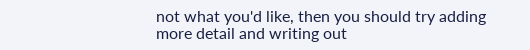not what you'd like, then you should try adding more detail and writing out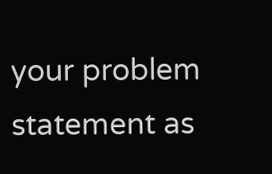your problem statement as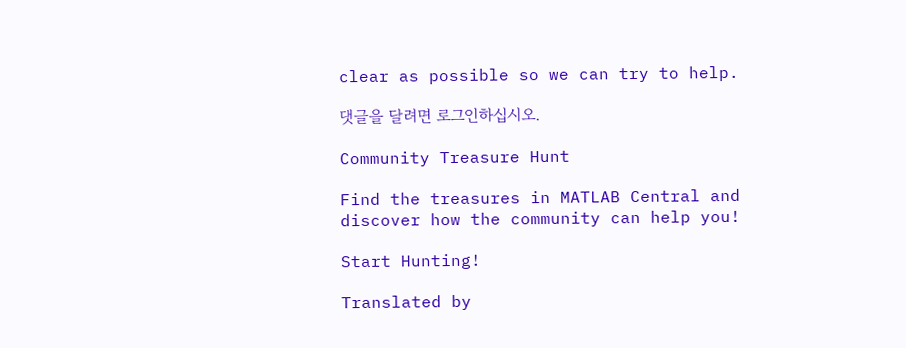clear as possible so we can try to help.

댓글을 달려면 로그인하십시오.

Community Treasure Hunt

Find the treasures in MATLAB Central and discover how the community can help you!

Start Hunting!

Translated by